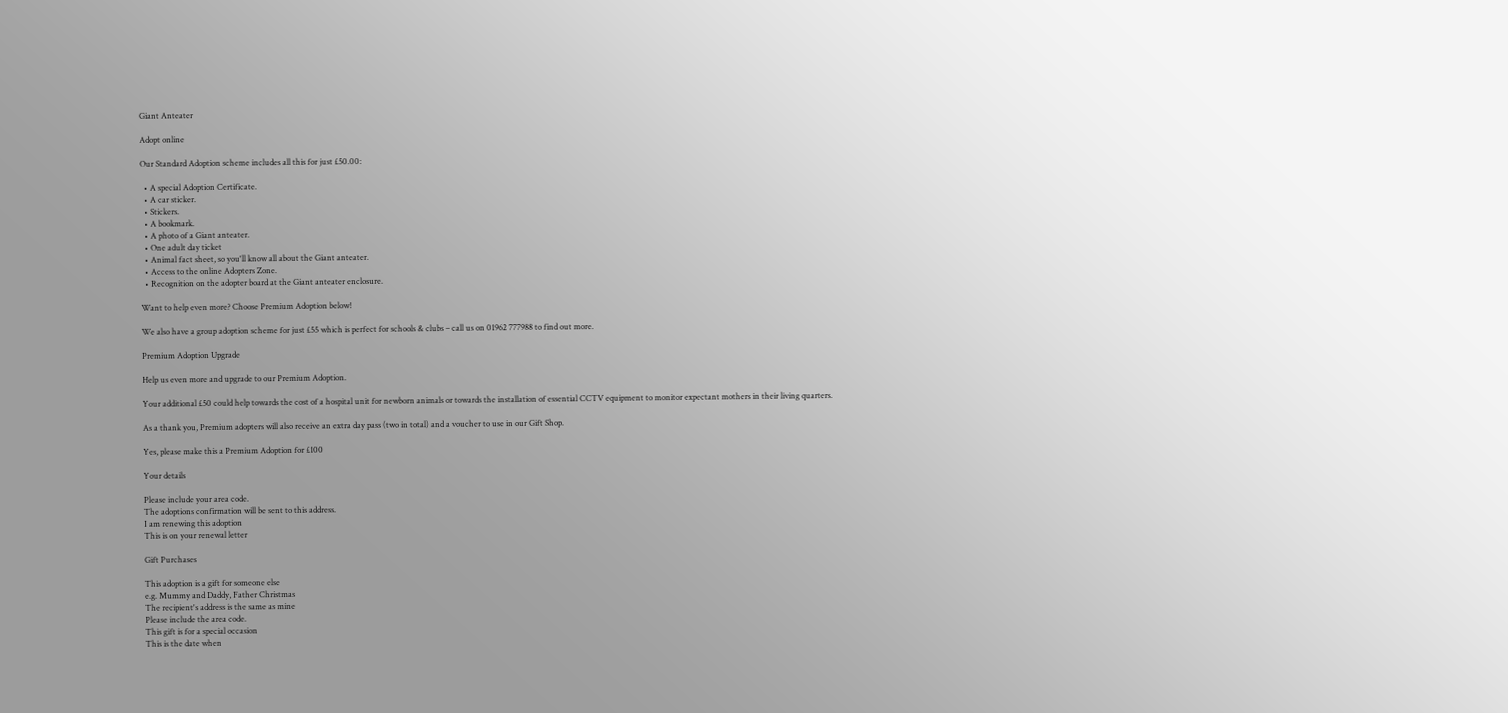Giant Anteater

Adopt online

Our Standard Adoption scheme includes all this for just £50.00:

  • A special Adoption Certificate.
  • A car sticker.
  • Stickers.
  • A bookmark.
  • A photo of a Giant anteater.
  • One adult day ticket
  • Animal fact sheet, so you'll know all about the Giant anteater.
  • Access to the online Adopters Zone.
  • Recognition on the adopter board at the Giant anteater enclosure.

Want to help even more? Choose Premium Adoption below!

We also have a group adoption scheme for just £55 which is perfect for schools & clubs – call us on 01962 777988 to find out more.

Premium Adoption Upgrade

Help us even more and upgrade to our Premium Adoption.

Your additional £50 could help towards the cost of a hospital unit for newborn animals or towards the installation of essential CCTV equipment to monitor expectant mothers in their living quarters.

As a thank you, Premium adopters will also receive an extra day pass (two in total) and a voucher to use in our Gift Shop.

Yes, please make this a Premium Adoption for £100

Your details

Please include your area code.
The adoptions confirmation will be sent to this address.
I am renewing this adoption
This is on your renewal letter

Gift Purchases

This adoption is a gift for someone else
e.g. Mummy and Daddy, Father Christmas
The recipient's address is the same as mine
Please include the area code.
This gift is for a special occasion
This is the date when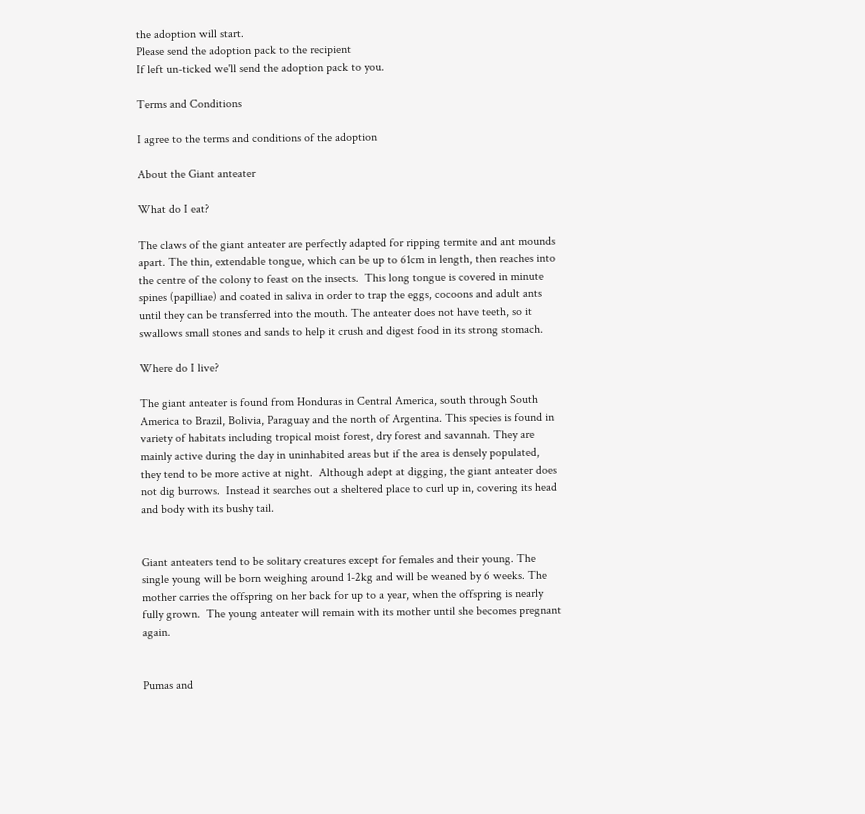the adoption will start.
Please send the adoption pack to the recipient
If left un-ticked we'll send the adoption pack to you.

Terms and Conditions

I agree to the terms and conditions of the adoption

About the Giant anteater

What do I eat?

The claws of the giant anteater are perfectly adapted for ripping termite and ant mounds apart. The thin, extendable tongue, which can be up to 61cm in length, then reaches into the centre of the colony to feast on the insects.  This long tongue is covered in minute spines (papilliae) and coated in saliva in order to trap the eggs, cocoons and adult ants until they can be transferred into the mouth. The anteater does not have teeth, so it swallows small stones and sands to help it crush and digest food in its strong stomach.

Where do I live?

The giant anteater is found from Honduras in Central America, south through South America to Brazil, Bolivia, Paraguay and the north of Argentina. This species is found in variety of habitats including tropical moist forest, dry forest and savannah. They are mainly active during the day in uninhabited areas but if the area is densely populated, they tend to be more active at night.  Although adept at digging, the giant anteater does not dig burrows.  Instead it searches out a sheltered place to curl up in, covering its head and body with its bushy tail.


Giant anteaters tend to be solitary creatures except for females and their young. The single young will be born weighing around 1-2kg and will be weaned by 6 weeks. The mother carries the offspring on her back for up to a year, when the offspring is nearly fully grown.  The young anteater will remain with its mother until she becomes pregnant again.


Pumas and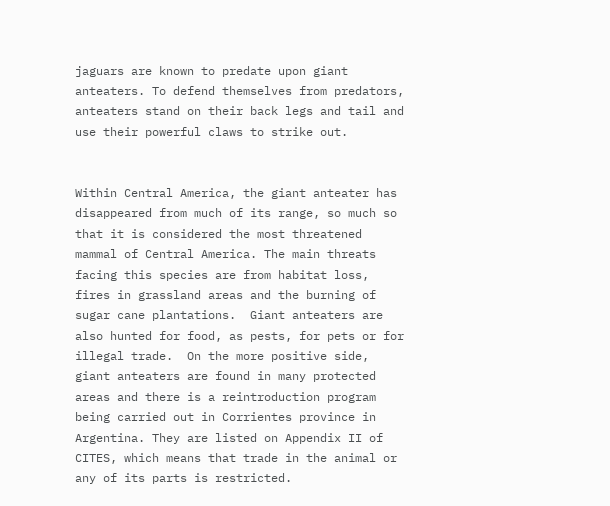jaguars are known to predate upon giant anteaters. To defend themselves from predators, anteaters stand on their back legs and tail and use their powerful claws to strike out.


Within Central America, the giant anteater has disappeared from much of its range, so much so that it is considered the most threatened mammal of Central America. The main threats facing this species are from habitat loss, fires in grassland areas and the burning of sugar cane plantations.  Giant anteaters are also hunted for food, as pests, for pets or for illegal trade.  On the more positive side, giant anteaters are found in many protected areas and there is a reintroduction program being carried out in Corrientes province in Argentina. They are listed on Appendix II of CITES, which means that trade in the animal or any of its parts is restricted.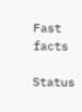Fast facts

Status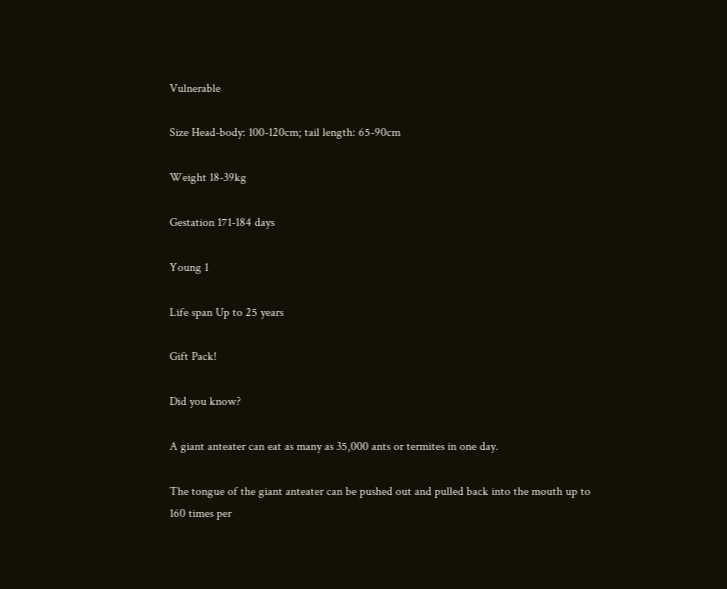Vulnerable

Size Head-body: 100-120cm; tail length: 65-90cm

Weight 18-39kg

Gestation 171-184 days

Young 1

Life span Up to 25 years

Gift Pack!

Did you know?

A giant anteater can eat as many as 35,000 ants or termites in one day.

The tongue of the giant anteater can be pushed out and pulled back into the mouth up to 160 times per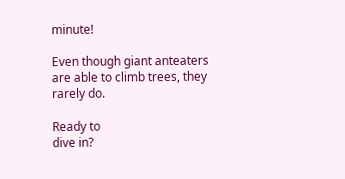minute!

Even though giant anteaters are able to climb trees, they rarely do.

Ready to
dive in?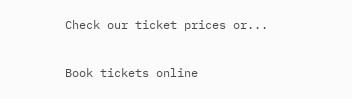Check our ticket prices or...

Book tickets online